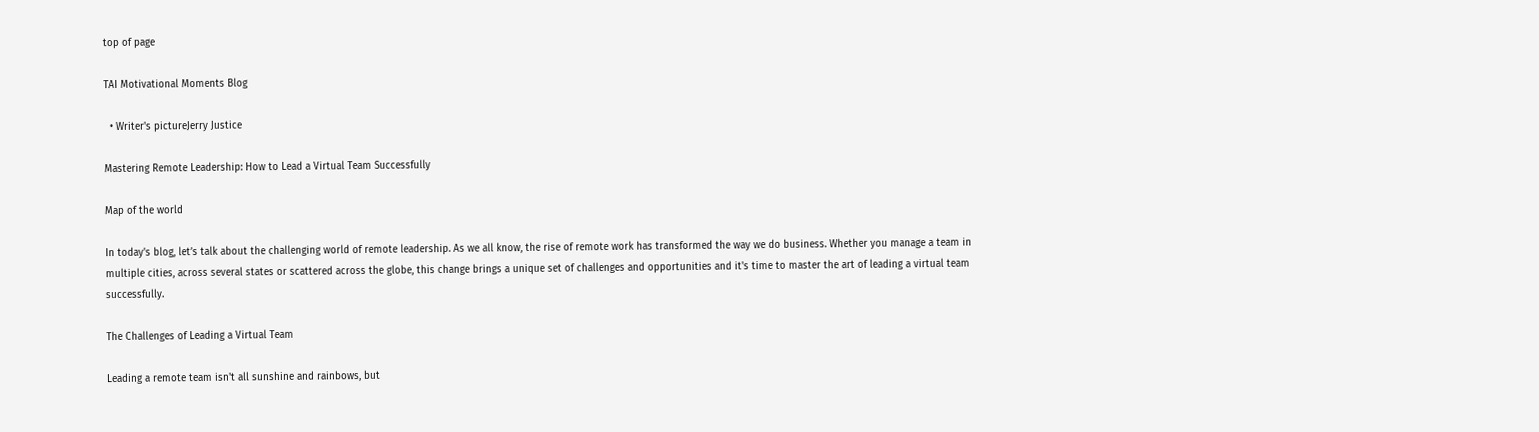top of page

TAI Motivational Moments Blog

  • Writer's pictureJerry Justice

Mastering Remote Leadership: How to Lead a Virtual Team Successfully

Map of the world

In today's blog, let’s talk about the challenging world of remote leadership. As we all know, the rise of remote work has transformed the way we do business. Whether you manage a team in multiple cities, across several states or scattered across the globe, this change brings a unique set of challenges and opportunities and it's time to master the art of leading a virtual team successfully.

The Challenges of Leading a Virtual Team

Leading a remote team isn't all sunshine and rainbows, but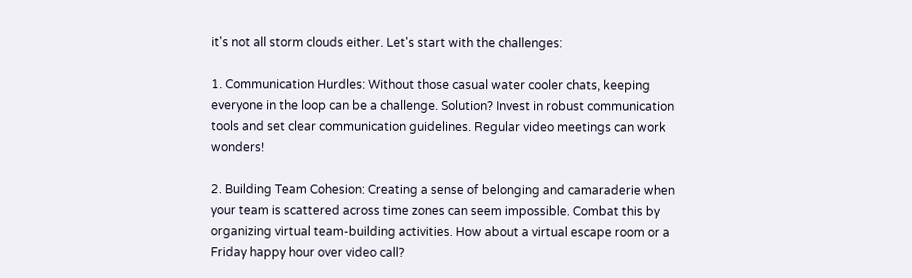it's not all storm clouds either. Let's start with the challenges:

1. Communication Hurdles: Without those casual water cooler chats, keeping everyone in the loop can be a challenge. Solution? Invest in robust communication tools and set clear communication guidelines. Regular video meetings can work wonders!

2. Building Team Cohesion: Creating a sense of belonging and camaraderie when your team is scattered across time zones can seem impossible. Combat this by organizing virtual team-building activities. How about a virtual escape room or a Friday happy hour over video call?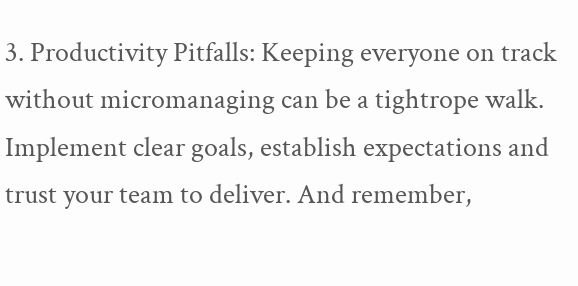3. Productivity Pitfalls: Keeping everyone on track without micromanaging can be a tightrope walk. Implement clear goals, establish expectations and trust your team to deliver. And remember,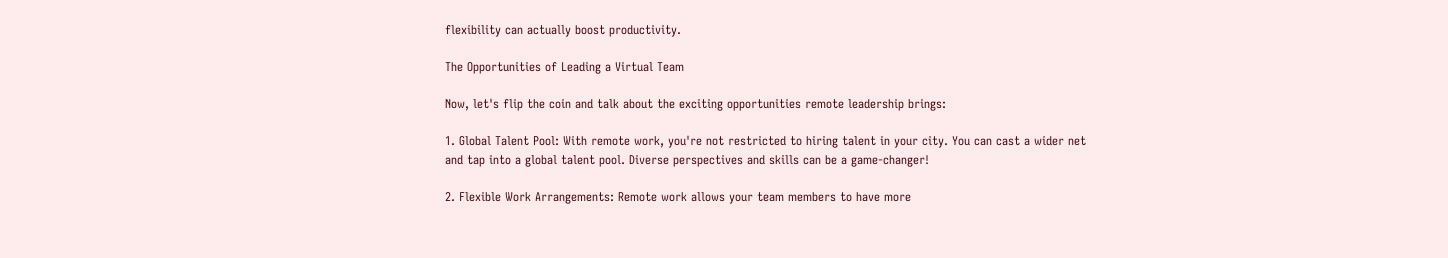flexibility can actually boost productivity.

The Opportunities of Leading a Virtual Team

Now, let's flip the coin and talk about the exciting opportunities remote leadership brings:

1. Global Talent Pool: With remote work, you're not restricted to hiring talent in your city. You can cast a wider net and tap into a global talent pool. Diverse perspectives and skills can be a game-changer!

2. Flexible Work Arrangements: Remote work allows your team members to have more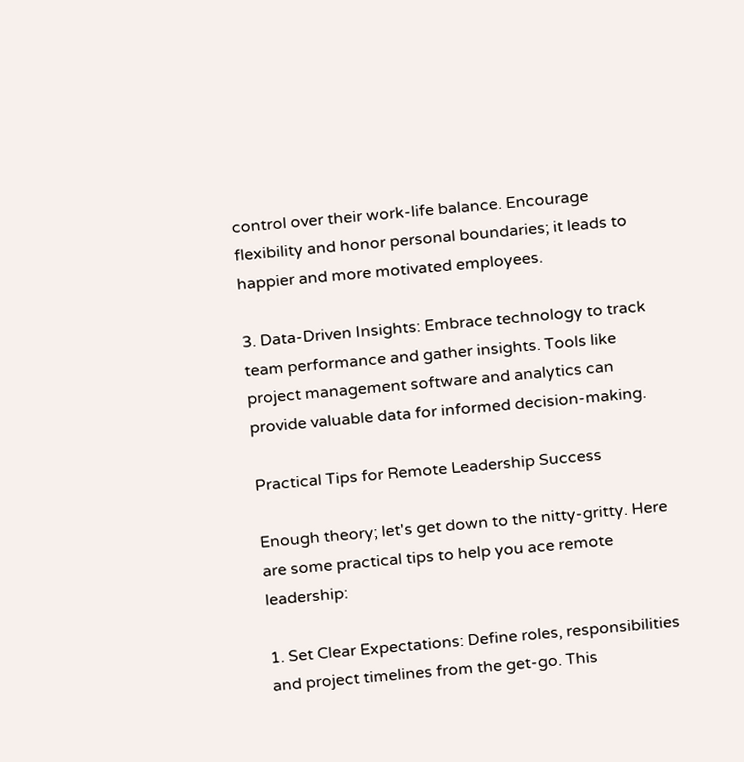control over their work-life balance. Encourage flexibility and honor personal boundaries; it leads to happier and more motivated employees.

3. Data-Driven Insights: Embrace technology to track team performance and gather insights. Tools like project management software and analytics can provide valuable data for informed decision-making.

Practical Tips for Remote Leadership Success

Enough theory; let's get down to the nitty-gritty. Here are some practical tips to help you ace remote leadership:

1. Set Clear Expectations: Define roles, responsibilities and project timelines from the get-go. This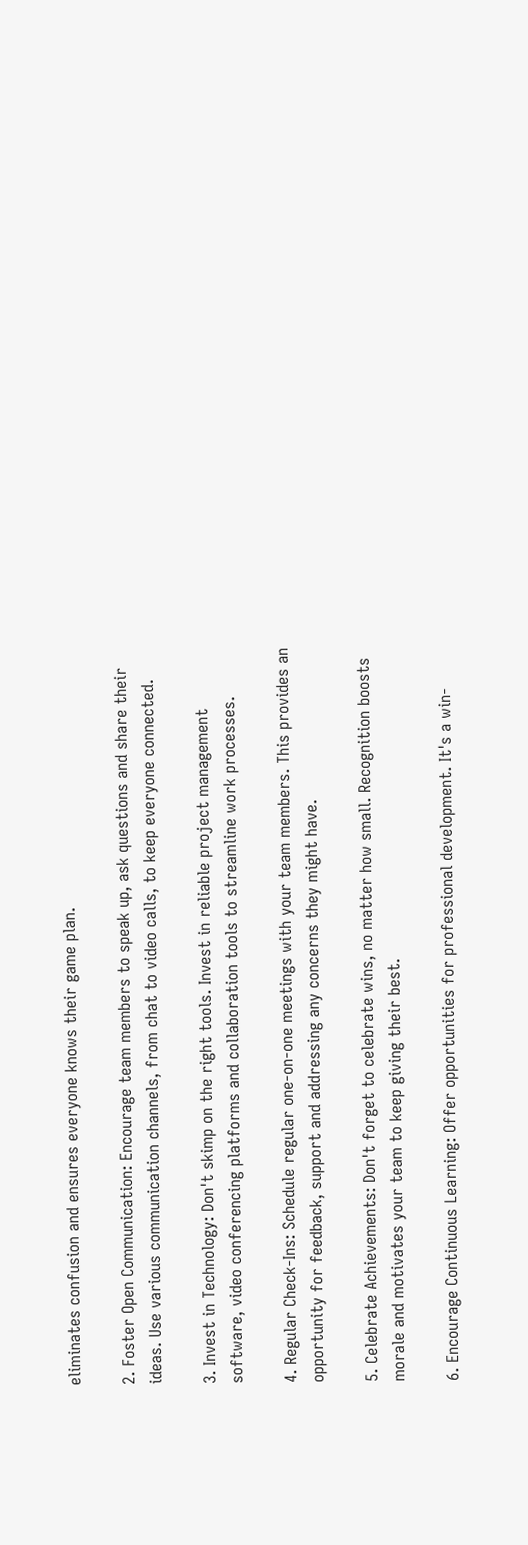eliminates confusion and ensures everyone knows their game plan.

2. Foster Open Communication: Encourage team members to speak up, ask questions and share their ideas. Use various communication channels, from chat to video calls, to keep everyone connected.

3. Invest in Technology: Don't skimp on the right tools. Invest in reliable project management software, video conferencing platforms and collaboration tools to streamline work processes.

4. Regular Check-Ins: Schedule regular one-on-one meetings with your team members. This provides an opportunity for feedback, support and addressing any concerns they might have.

5. Celebrate Achievements: Don't forget to celebrate wins, no matter how small. Recognition boosts morale and motivates your team to keep giving their best.

6. Encourage Continuous Learning: Offer opportunities for professional development. It's a win-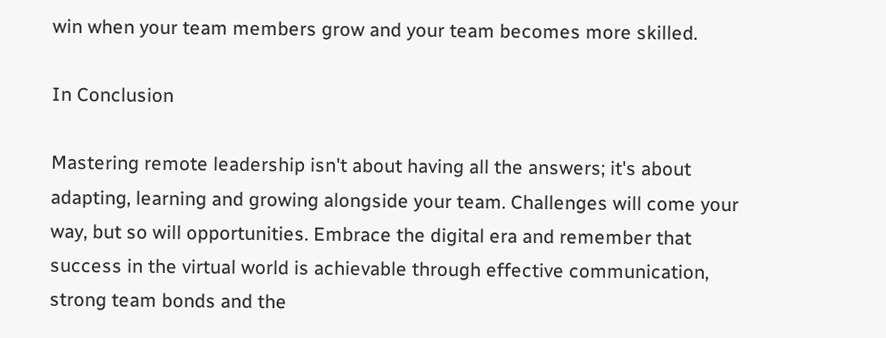win when your team members grow and your team becomes more skilled.

In Conclusion

Mastering remote leadership isn't about having all the answers; it's about adapting, learning and growing alongside your team. Challenges will come your way, but so will opportunities. Embrace the digital era and remember that success in the virtual world is achievable through effective communication, strong team bonds and the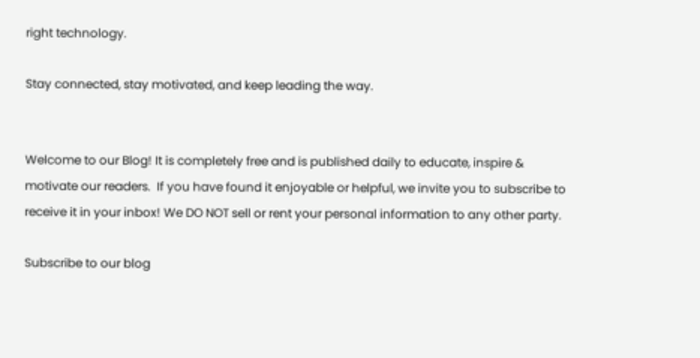right technology.

Stay connected, stay motivated, and keep leading the way.


Welcome to our Blog! It is completely free and is published daily to educate, inspire & motivate our readers.  If you have found it enjoyable or helpful, we invite you to subscribe to receive it in your inbox! We DO NOT sell or rent your personal information to any other party.

Subscribe to our blog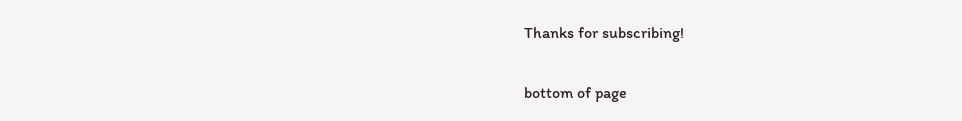Thanks for subscribing!

bottom of page